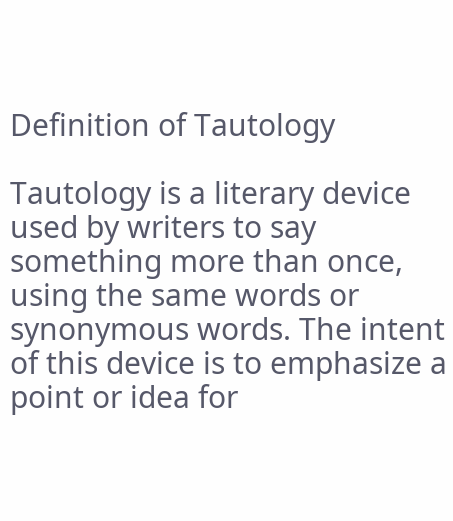Definition of Tautology

Tautology is a literary device used by writers to say something more than once, using the same words or synonymous words. The intent of this device is to emphasize a point or idea for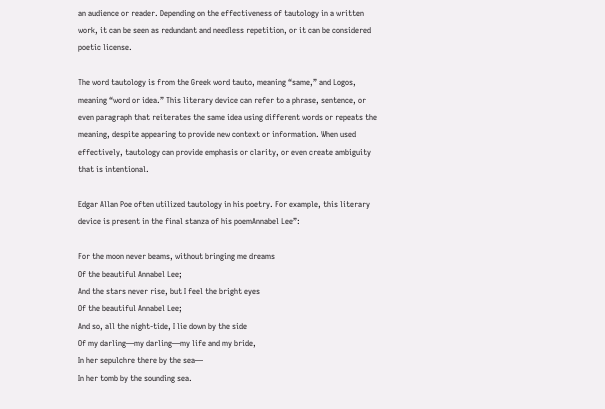an audience or reader. Depending on the effectiveness of tautology in a written work, it can be seen as redundant and needless repetition, or it can be considered poetic license.

The word tautology is from the Greek word tauto, meaning “same,” and Logos, meaning “word or idea.” This literary device can refer to a phrase, sentence, or even paragraph that reiterates the same idea using different words or repeats the meaning, despite appearing to provide new context or information. When used effectively, tautology can provide emphasis or clarity, or even create ambiguity that is intentional.

Edgar Allan Poe often utilized tautology in his poetry. For example, this literary device is present in the final stanza of his poemAnnabel Lee”:

For the moon never beams, without bringing me dreams
Of the beautiful Annabel Lee;
And the stars never rise, but I feel the bright eyes
Of the beautiful Annabel Lee;
And so, all the night-tide, I lie down by the side
Of my darling—my darling—my life and my bride,
In her sepulchre there by the sea—
In her tomb by the sounding sea.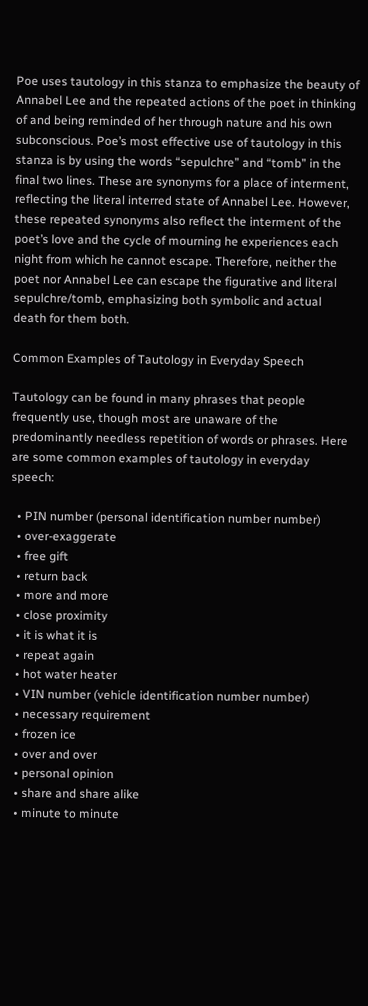Poe uses tautology in this stanza to emphasize the beauty of Annabel Lee and the repeated actions of the poet in thinking of and being reminded of her through nature and his own subconscious. Poe’s most effective use of tautology in this stanza is by using the words “sepulchre” and “tomb” in the final two lines. These are synonyms for a place of interment, reflecting the literal interred state of Annabel Lee. However, these repeated synonyms also reflect the interment of the poet’s love and the cycle of mourning he experiences each night from which he cannot escape. Therefore, neither the poet nor Annabel Lee can escape the figurative and literal sepulchre/tomb, emphasizing both symbolic and actual death for them both.

Common Examples of Tautology in Everyday Speech

Tautology can be found in many phrases that people frequently use, though most are unaware of the predominantly needless repetition of words or phrases. Here are some common examples of tautology in everyday speech:

  • PIN number (personal identification number number)
  • over-exaggerate
  • free gift
  • return back
  • more and more
  • close proximity
  • it is what it is
  • repeat again
  • hot water heater
  • VIN number (vehicle identification number number)
  • necessary requirement
  • frozen ice
  • over and over
  • personal opinion
  • share and share alike
  • minute to minute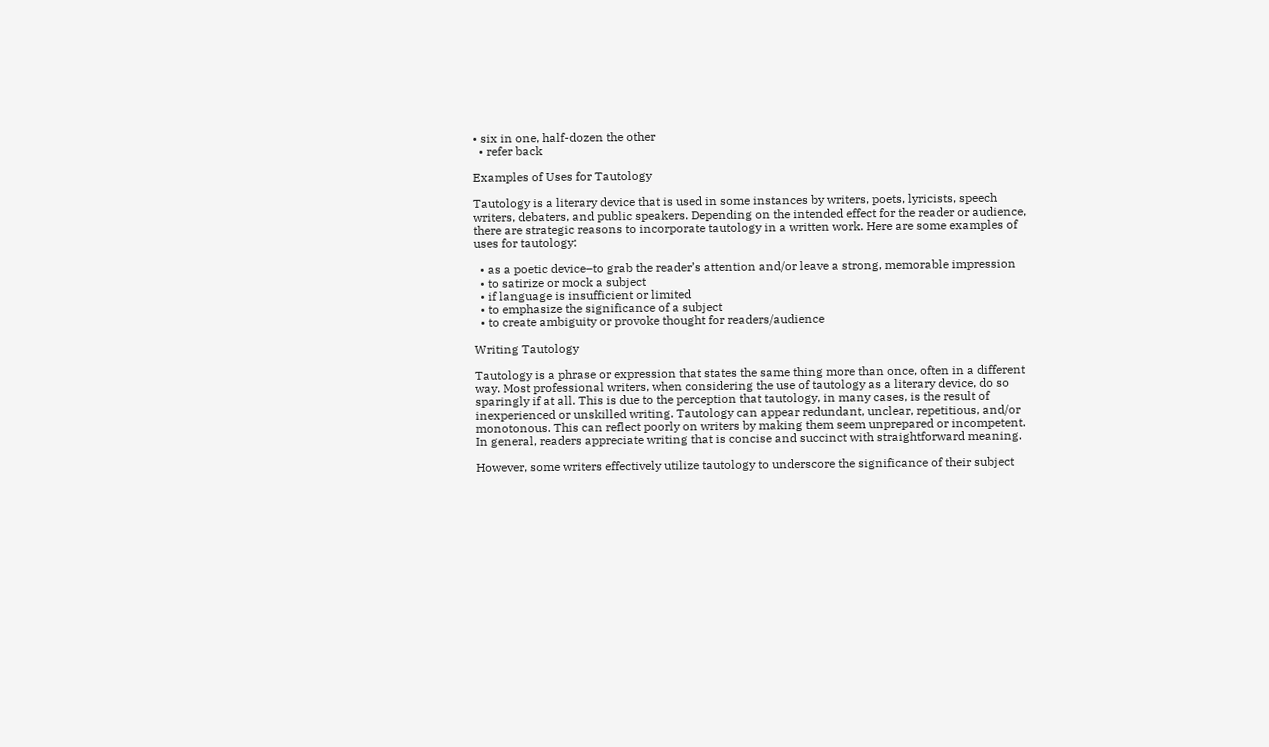• six in one, half-dozen the other
  • refer back

Examples of Uses for Tautology

Tautology is a literary device that is used in some instances by writers, poets, lyricists, speech writers, debaters, and public speakers. Depending on the intended effect for the reader or audience, there are strategic reasons to incorporate tautology in a written work. Here are some examples of uses for tautology:

  • as a poetic device–to grab the reader’s attention and/or leave a strong, memorable impression
  • to satirize or mock a subject
  • if language is insufficient or limited
  • to emphasize the significance of a subject
  • to create ambiguity or provoke thought for readers/audience

Writing Tautology

Tautology is a phrase or expression that states the same thing more than once, often in a different way. Most professional writers, when considering the use of tautology as a literary device, do so sparingly if at all. This is due to the perception that tautology, in many cases, is the result of inexperienced or unskilled writing. Tautology can appear redundant, unclear, repetitious, and/or monotonous. This can reflect poorly on writers by making them seem unprepared or incompetent. In general, readers appreciate writing that is concise and succinct with straightforward meaning.

However, some writers effectively utilize tautology to underscore the significance of their subject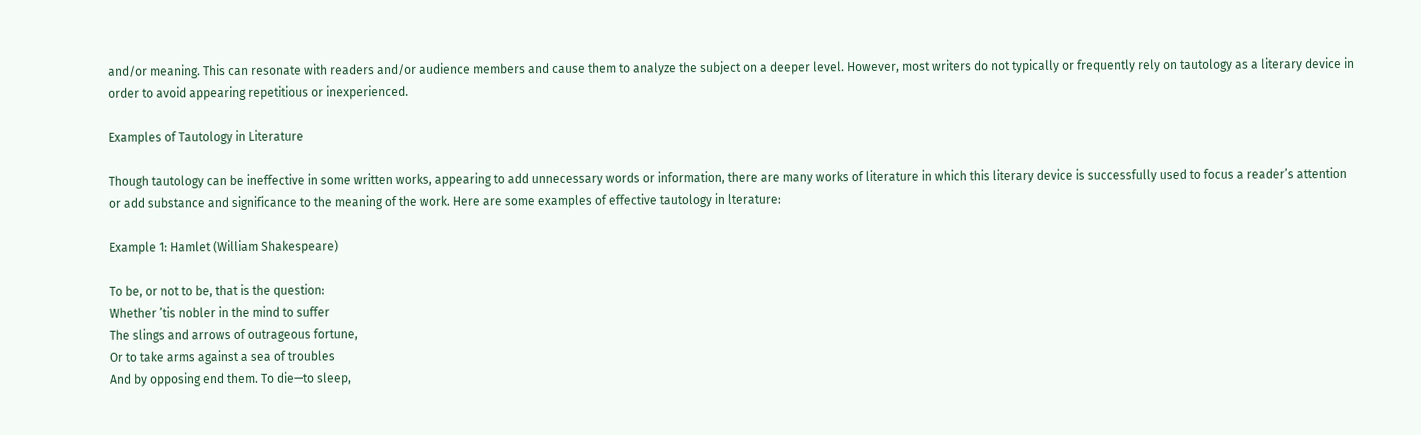and/or meaning. This can resonate with readers and/or audience members and cause them to analyze the subject on a deeper level. However, most writers do not typically or frequently rely on tautology as a literary device in order to avoid appearing repetitious or inexperienced.

Examples of Tautology in Literature

Though tautology can be ineffective in some written works, appearing to add unnecessary words or information, there are many works of literature in which this literary device is successfully used to focus a reader’s attention or add substance and significance to the meaning of the work. Here are some examples of effective tautology in lterature:

Example 1: Hamlet (William Shakespeare)

To be, or not to be, that is the question:
Whether ’tis nobler in the mind to suffer
The slings and arrows of outrageous fortune,
Or to take arms against a sea of troubles
And by opposing end them. To die—to sleep,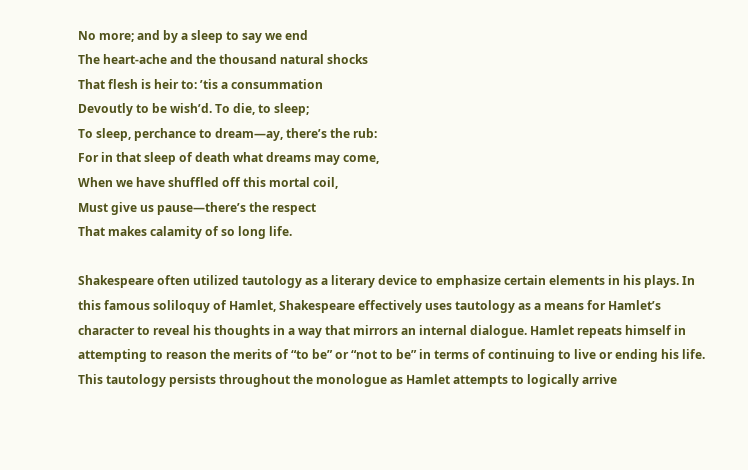No more; and by a sleep to say we end
The heart-ache and the thousand natural shocks
That flesh is heir to: ’tis a consummation
Devoutly to be wish’d. To die, to sleep;
To sleep, perchance to dream—ay, there’s the rub:
For in that sleep of death what dreams may come,
When we have shuffled off this mortal coil,
Must give us pause—there’s the respect
That makes calamity of so long life.

Shakespeare often utilized tautology as a literary device to emphasize certain elements in his plays. In this famous soliloquy of Hamlet, Shakespeare effectively uses tautology as a means for Hamlet’s character to reveal his thoughts in a way that mirrors an internal dialogue. Hamlet repeats himself in attempting to reason the merits of “to be” or “not to be” in terms of continuing to live or ending his life. This tautology persists throughout the monologue as Hamlet attempts to logically arrive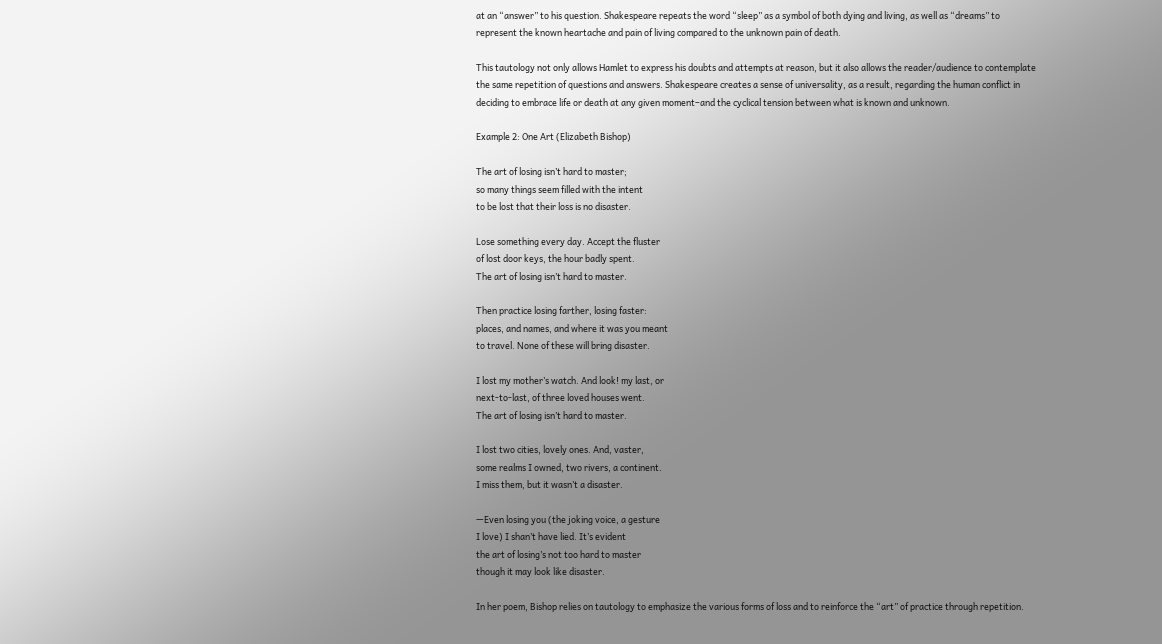at an “answer” to his question. Shakespeare repeats the word “sleep” as a symbol of both dying and living, as well as “dreams” to represent the known heartache and pain of living compared to the unknown pain of death.

This tautology not only allows Hamlet to express his doubts and attempts at reason, but it also allows the reader/audience to contemplate the same repetition of questions and answers. Shakespeare creates a sense of universality, as a result, regarding the human conflict in deciding to embrace life or death at any given moment–and the cyclical tension between what is known and unknown.

Example 2: One Art (Elizabeth Bishop)

The art of losing isn’t hard to master;
so many things seem filled with the intent
to be lost that their loss is no disaster.

Lose something every day. Accept the fluster
of lost door keys, the hour badly spent.
The art of losing isn’t hard to master.

Then practice losing farther, losing faster:
places, and names, and where it was you meant
to travel. None of these will bring disaster.

I lost my mother’s watch. And look! my last, or
next-to-last, of three loved houses went.
The art of losing isn’t hard to master.

I lost two cities, lovely ones. And, vaster,
some realms I owned, two rivers, a continent.
I miss them, but it wasn’t a disaster.

—Even losing you (the joking voice, a gesture
I love) I shan’t have lied. It’s evident
the art of losing’s not too hard to master
though it may look like disaster.

In her poem, Bishop relies on tautology to emphasize the various forms of loss and to reinforce the “art” of practice through repetition.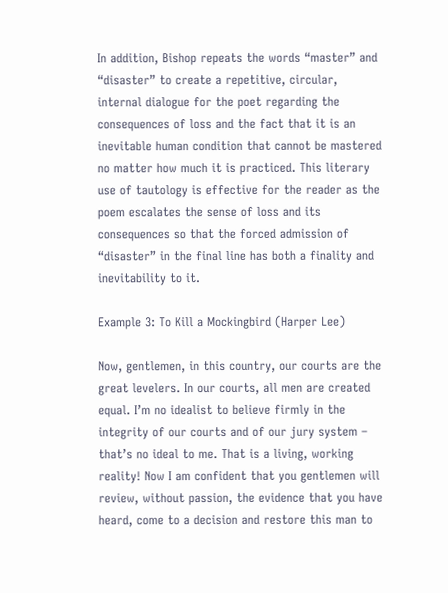In addition, Bishop repeats the words “master” and “disaster” to create a repetitive, circular, internal dialogue for the poet regarding the consequences of loss and the fact that it is an inevitable human condition that cannot be mastered no matter how much it is practiced. This literary use of tautology is effective for the reader as the poem escalates the sense of loss and its consequences so that the forced admission of “disaster” in the final line has both a finality and inevitability to it.

Example 3: To Kill a Mockingbird (Harper Lee)

Now, gentlemen, in this country, our courts are the great levelers. In our courts, all men are created equal. I’m no idealist to believe firmly in the integrity of our courts and of our jury system – that’s no ideal to me. That is a living, working reality! Now I am confident that you gentlemen will review, without passion, the evidence that you have heard, come to a decision and restore this man to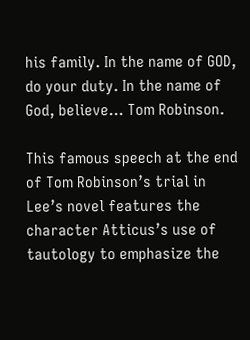his family. In the name of GOD, do your duty. In the name of God, believe… Tom Robinson.

This famous speech at the end of Tom Robinson’s trial in Lee’s novel features the character Atticus’s use of tautology to emphasize the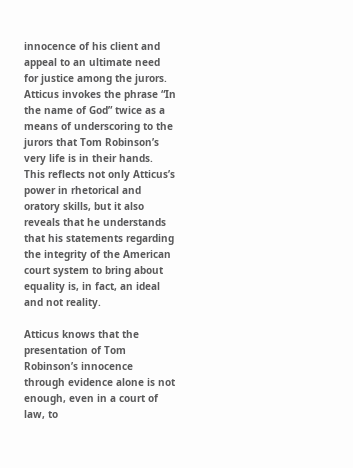innocence of his client and appeal to an ultimate need for justice among the jurors. Atticus invokes the phrase “In the name of God” twice as a means of underscoring to the jurors that Tom Robinson’s very life is in their hands. This reflects not only Atticus’s power in rhetorical and oratory skills, but it also reveals that he understands that his statements regarding the integrity of the American court system to bring about equality is, in fact, an ideal and not reality.

Atticus knows that the presentation of Tom Robinson’s innocence through evidence alone is not enough, even in a court of law, to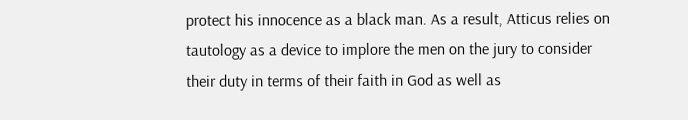protect his innocence as a black man. As a result, Atticus relies on tautology as a device to implore the men on the jury to consider their duty in terms of their faith in God as well as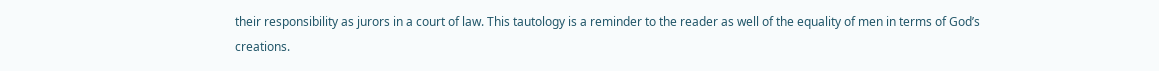their responsibility as jurors in a court of law. This tautology is a reminder to the reader as well of the equality of men in terms of God’s creations.